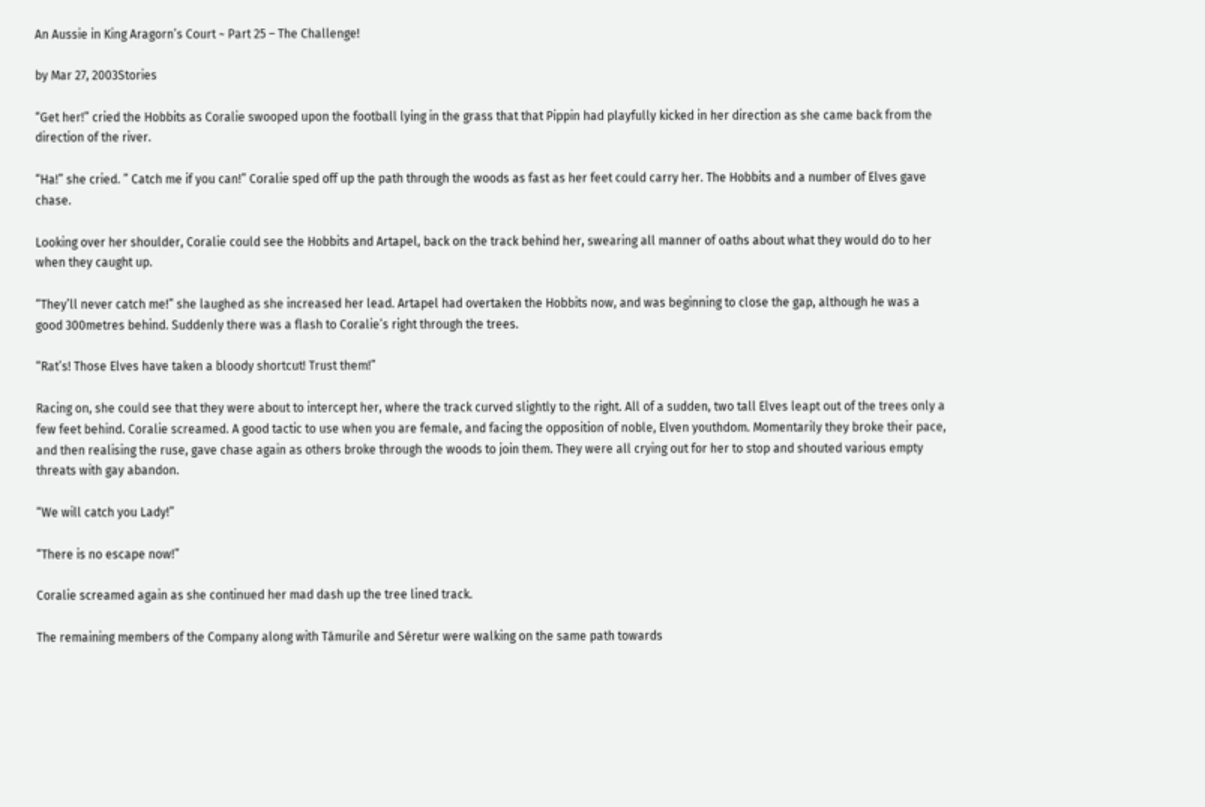An Aussie in King Aragorn’s Court ~ Part 25 – The Challenge!

by Mar 27, 2003Stories

“Get her!” cried the Hobbits as Coralie swooped upon the football lying in the grass that that Pippin had playfully kicked in her direction as she came back from the direction of the river.

“Ha!” she cried. ” Catch me if you can!” Coralie sped off up the path through the woods as fast as her feet could carry her. The Hobbits and a number of Elves gave chase.

Looking over her shoulder, Coralie could see the Hobbits and Artapel, back on the track behind her, swearing all manner of oaths about what they would do to her when they caught up.

“They’ll never catch me!” she laughed as she increased her lead. Artapel had overtaken the Hobbits now, and was beginning to close the gap, although he was a good 300metres behind. Suddenly there was a flash to Coralie’s right through the trees.

“Rat’s! Those Elves have taken a bloody shortcut! Trust them!”

Racing on, she could see that they were about to intercept her, where the track curved slightly to the right. All of a sudden, two tall Elves leapt out of the trees only a few feet behind. Coralie screamed. A good tactic to use when you are female, and facing the opposition of noble, Elven youthdom. Momentarily they broke their pace, and then realising the ruse, gave chase again as others broke through the woods to join them. They were all crying out for her to stop and shouted various empty threats with gay abandon.

“We will catch you Lady!”

“There is no escape now!”

Coralie screamed again as she continued her mad dash up the tree lined track.

The remaining members of the Company along with Támurile and Séretur were walking on the same path towards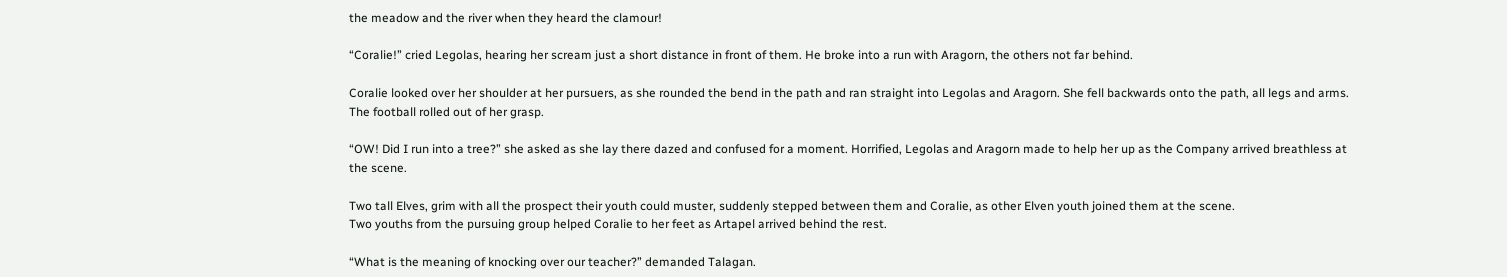the meadow and the river when they heard the clamour!

“Coralie!” cried Legolas, hearing her scream just a short distance in front of them. He broke into a run with Aragorn, the others not far behind.

Coralie looked over her shoulder at her pursuers, as she rounded the bend in the path and ran straight into Legolas and Aragorn. She fell backwards onto the path, all legs and arms. The football rolled out of her grasp.

“OW! Did I run into a tree?” she asked as she lay there dazed and confused for a moment. Horrified, Legolas and Aragorn made to help her up as the Company arrived breathless at the scene.

Two tall Elves, grim with all the prospect their youth could muster, suddenly stepped between them and Coralie, as other Elven youth joined them at the scene.
Two youths from the pursuing group helped Coralie to her feet as Artapel arrived behind the rest.

“What is the meaning of knocking over our teacher?” demanded Talagan.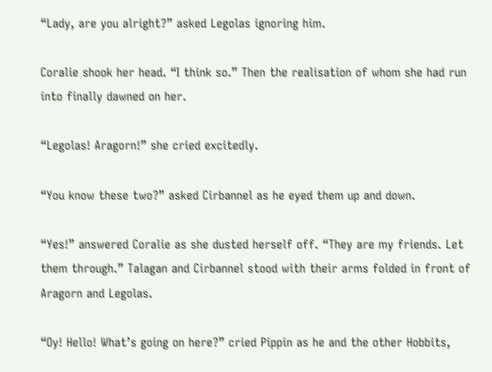“Lady, are you alright?” asked Legolas ignoring him.

Coralie shook her head. “I think so.” Then the realisation of whom she had run into finally dawned on her.

“Legolas! Aragorn!” she cried excitedly.

“You know these two?” asked Cirbannel as he eyed them up and down.

“Yes!” answered Coralie as she dusted herself off. “They are my friends. Let them through.” Talagan and Cirbannel stood with their arms folded in front of Aragorn and Legolas.

“Oy! Hello! What’s going on here?” cried Pippin as he and the other Hobbits,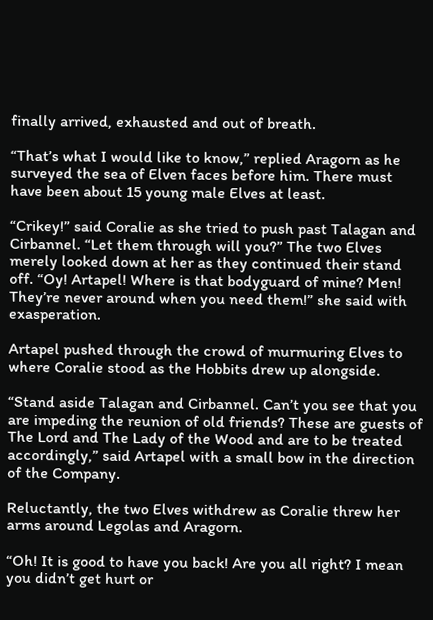finally arrived, exhausted and out of breath.

“That’s what I would like to know,” replied Aragorn as he surveyed the sea of Elven faces before him. There must have been about 15 young male Elves at least.

“Crikey!” said Coralie as she tried to push past Talagan and Cirbannel. “Let them through will you?” The two Elves merely looked down at her as they continued their stand off. “Oy! Artapel! Where is that bodyguard of mine? Men! They’re never around when you need them!” she said with exasperation.

Artapel pushed through the crowd of murmuring Elves to where Coralie stood as the Hobbits drew up alongside.

“Stand aside Talagan and Cirbannel. Can’t you see that you are impeding the reunion of old friends? These are guests of The Lord and The Lady of the Wood and are to be treated accordingly,” said Artapel with a small bow in the direction of the Company.

Reluctantly, the two Elves withdrew as Coralie threw her arms around Legolas and Aragorn.

“Oh! It is good to have you back! Are you all right? I mean you didn’t get hurt or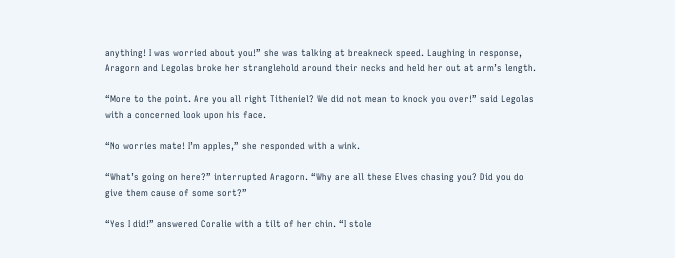anything! I was worried about you!” she was talking at breakneck speed. Laughing in response, Aragorn and Legolas broke her stranglehold around their necks and held her out at arm’s length.

“More to the point. Are you all right Titheniel? We did not mean to knock you over!” said Legolas with a concerned look upon his face.

“No worries mate! I’m apples,” she responded with a wink.

“What’s going on here?” interrupted Aragorn. “Why are all these Elves chasing you? Did you do give them cause of some sort?”

“Yes I did!” answered Coralie with a tilt of her chin. “I stole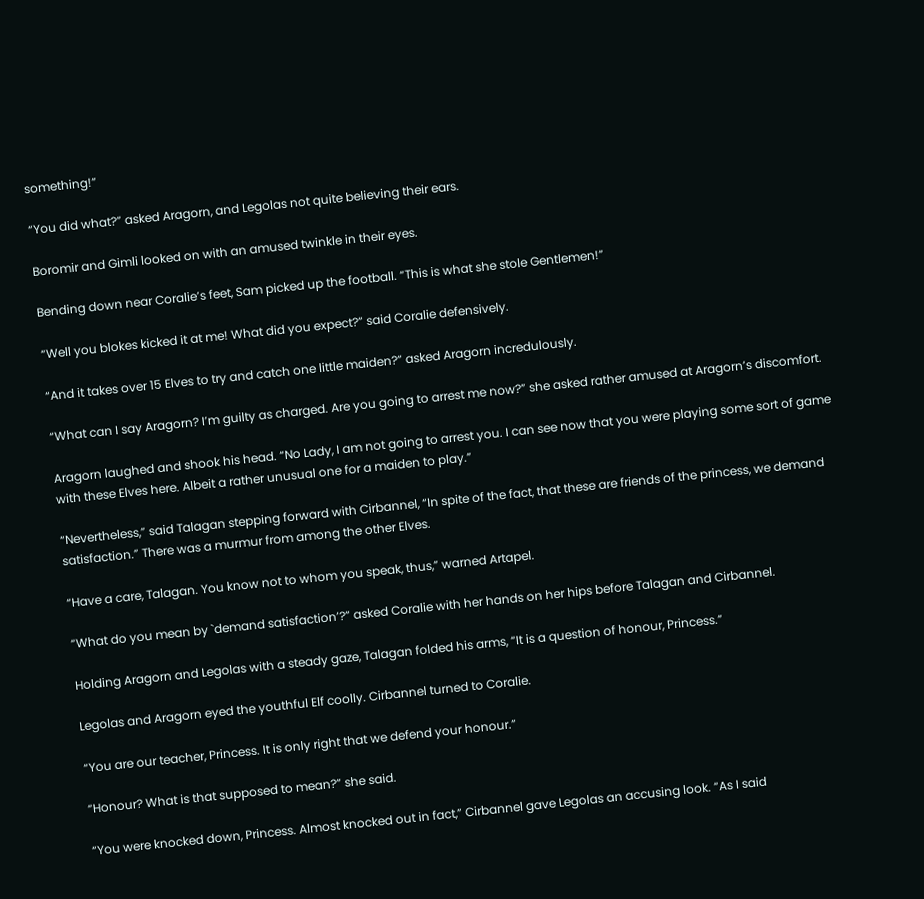something!”

“You did what?” asked Aragorn, and Legolas not quite believing their ears.

Boromir and Gimli looked on with an amused twinkle in their eyes.

Bending down near Coralie’s feet, Sam picked up the football. “This is what she stole Gentlemen!”

“Well you blokes kicked it at me! What did you expect?” said Coralie defensively.

“And it takes over 15 Elves to try and catch one little maiden?” asked Aragorn incredulously.

“What can I say Aragorn? I’m guilty as charged. Are you going to arrest me now?” she asked rather amused at Aragorn’s discomfort.

Aragorn laughed and shook his head. “No Lady, I am not going to arrest you. I can see now that you were playing some sort of game with these Elves here. Albeit a rather unusual one for a maiden to play.”

“Nevertheless,” said Talagan stepping forward with Cirbannel, “In spite of the fact, that these are friends of the princess, we demand satisfaction.” There was a murmur from among the other Elves.

“Have a care, Talagan. You know not to whom you speak, thus,” warned Artapel.

“What do you mean by `demand satisfaction’?” asked Coralie with her hands on her hips before Talagan and Cirbannel.

Holding Aragorn and Legolas with a steady gaze, Talagan folded his arms, “It is a question of honour, Princess.”

Legolas and Aragorn eyed the youthful Elf coolly. Cirbannel turned to Coralie.

“You are our teacher, Princess. It is only right that we defend your honour.”

“Honour? What is that supposed to mean?” she said.

“You were knocked down, Princess. Almost knocked out in fact,” Cirbannel gave Legolas an accusing look. “As I said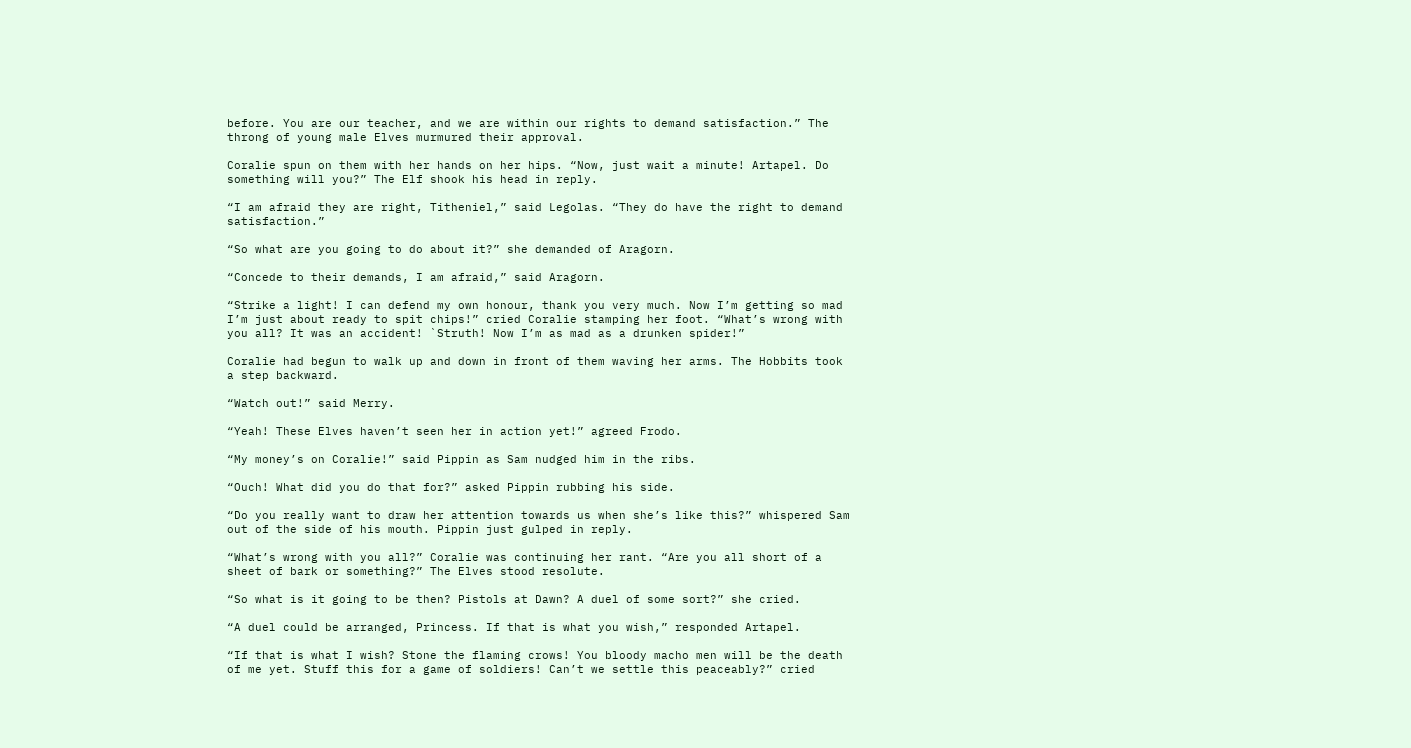before. You are our teacher, and we are within our rights to demand satisfaction.” The throng of young male Elves murmured their approval.

Coralie spun on them with her hands on her hips. “Now, just wait a minute! Artapel. Do something will you?” The Elf shook his head in reply.

“I am afraid they are right, Titheniel,” said Legolas. “They do have the right to demand satisfaction.”

“So what are you going to do about it?” she demanded of Aragorn.

“Concede to their demands, I am afraid,” said Aragorn.

“Strike a light! I can defend my own honour, thank you very much. Now I’m getting so mad I’m just about ready to spit chips!” cried Coralie stamping her foot. “What’s wrong with you all? It was an accident! `Struth! Now I’m as mad as a drunken spider!”

Coralie had begun to walk up and down in front of them waving her arms. The Hobbits took a step backward.

“Watch out!” said Merry.

“Yeah! These Elves haven’t seen her in action yet!” agreed Frodo.

“My money’s on Coralie!” said Pippin as Sam nudged him in the ribs.

“Ouch! What did you do that for?” asked Pippin rubbing his side.

“Do you really want to draw her attention towards us when she’s like this?” whispered Sam out of the side of his mouth. Pippin just gulped in reply.

“What’s wrong with you all?” Coralie was continuing her rant. “Are you all short of a sheet of bark or something?” The Elves stood resolute.

“So what is it going to be then? Pistols at Dawn? A duel of some sort?” she cried.

“A duel could be arranged, Princess. If that is what you wish,” responded Artapel.

“If that is what I wish? Stone the flaming crows! You bloody macho men will be the death of me yet. Stuff this for a game of soldiers! Can’t we settle this peaceably?” cried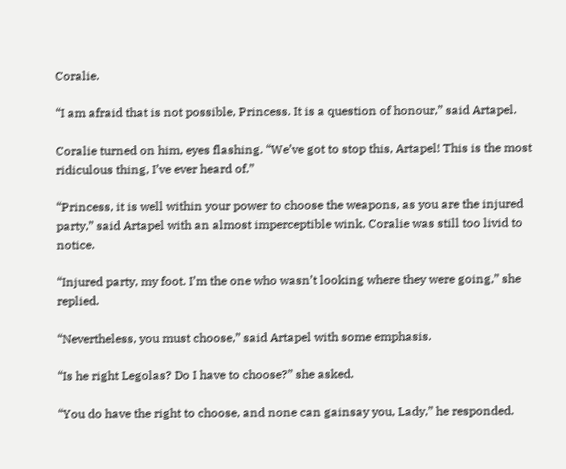Coralie.

“I am afraid that is not possible, Princess. It is a question of honour,” said Artapel.

Coralie turned on him, eyes flashing. “We’ve got to stop this, Artapel! This is the most ridiculous thing, I’ve ever heard of.”

“Princess, it is well within your power to choose the weapons, as you are the injured party,” said Artapel with an almost imperceptible wink. Coralie was still too livid to notice.

“Injured party, my foot. I’m the one who wasn’t looking where they were going,” she replied.

“Nevertheless, you must choose,” said Artapel with some emphasis.

“Is he right Legolas? Do I have to choose?” she asked.

“You do have the right to choose, and none can gainsay you, Lady,” he responded.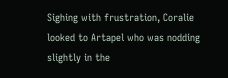Sighing with frustration, Coralie looked to Artapel who was nodding slightly in the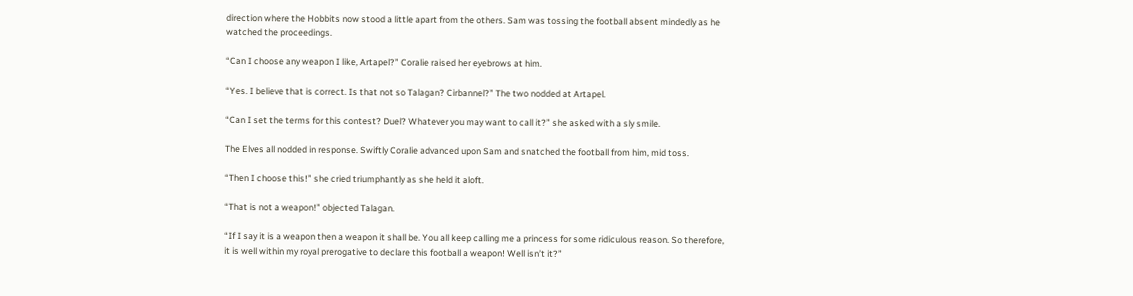direction where the Hobbits now stood a little apart from the others. Sam was tossing the football absent mindedly as he watched the proceedings.

“Can I choose any weapon I like, Artapel?” Coralie raised her eyebrows at him.

“Yes. I believe that is correct. Is that not so Talagan? Cirbannel?” The two nodded at Artapel.

“Can I set the terms for this contest? Duel? Whatever you may want to call it?” she asked with a sly smile.

The Elves all nodded in response. Swiftly Coralie advanced upon Sam and snatched the football from him, mid toss.

“Then I choose this!” she cried triumphantly as she held it aloft.

“That is not a weapon!” objected Talagan.

“If I say it is a weapon then a weapon it shall be. You all keep calling me a princess for some ridiculous reason. So therefore, it is well within my royal prerogative to declare this football a weapon! Well isn’t it?”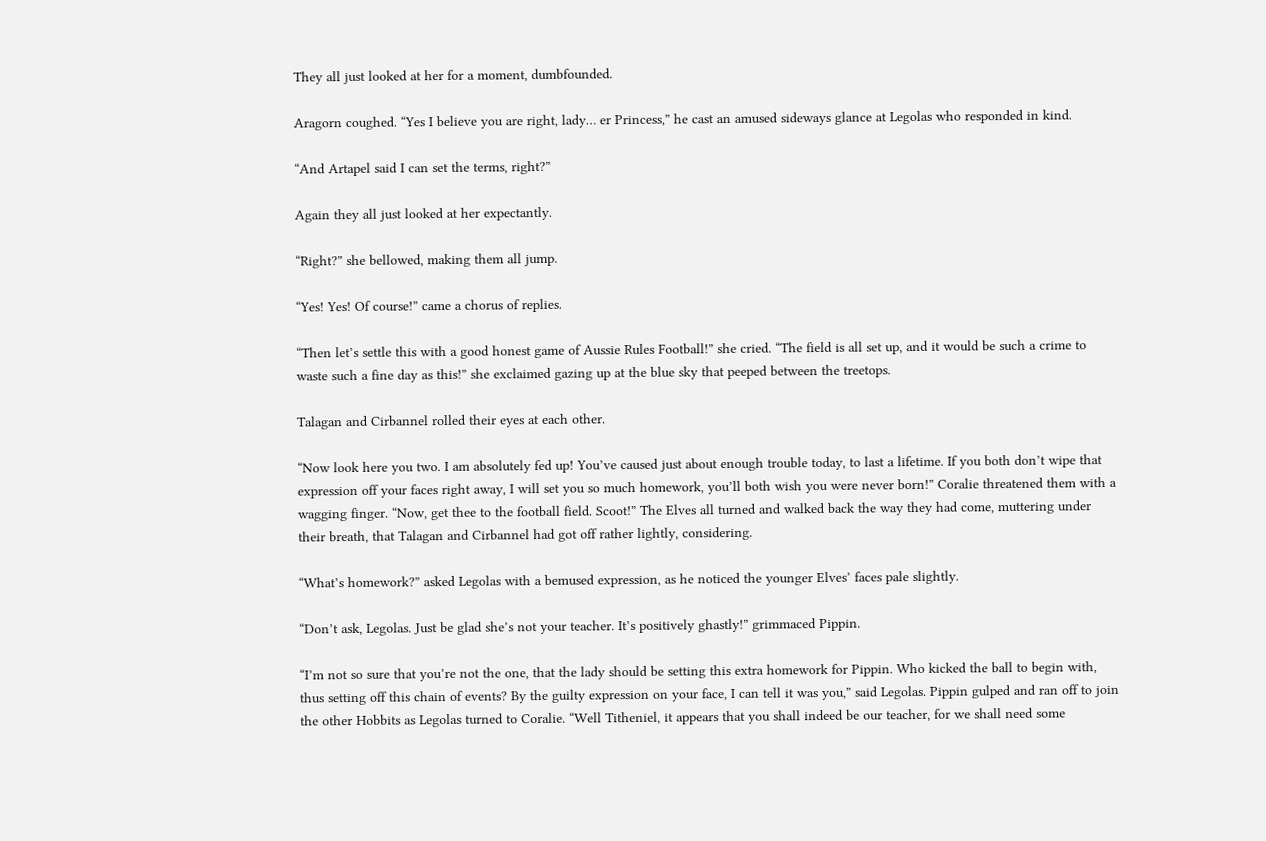They all just looked at her for a moment, dumbfounded.

Aragorn coughed. “Yes I believe you are right, lady… er Princess,” he cast an amused sideways glance at Legolas who responded in kind.

“And Artapel said I can set the terms, right?”

Again they all just looked at her expectantly.

“Right?” she bellowed, making them all jump.

“Yes! Yes! Of course!” came a chorus of replies.

“Then let’s settle this with a good honest game of Aussie Rules Football!” she cried. “The field is all set up, and it would be such a crime to waste such a fine day as this!” she exclaimed gazing up at the blue sky that peeped between the treetops.

Talagan and Cirbannel rolled their eyes at each other.

“Now look here you two. I am absolutely fed up! You’ve caused just about enough trouble today, to last a lifetime. If you both don’t wipe that expression off your faces right away, I will set you so much homework, you’ll both wish you were never born!” Coralie threatened them with a wagging finger. “Now, get thee to the football field. Scoot!” The Elves all turned and walked back the way they had come, muttering under their breath, that Talagan and Cirbannel had got off rather lightly, considering.

“What’s homework?” asked Legolas with a bemused expression, as he noticed the younger Elves’ faces pale slightly.

“Don’t ask, Legolas. Just be glad she’s not your teacher. It’s positively ghastly!” grimmaced Pippin.

“I’m not so sure that you’re not the one, that the lady should be setting this extra homework for Pippin. Who kicked the ball to begin with, thus setting off this chain of events? By the guilty expression on your face, I can tell it was you,” said Legolas. Pippin gulped and ran off to join the other Hobbits as Legolas turned to Coralie. “Well Titheniel, it appears that you shall indeed be our teacher, for we shall need some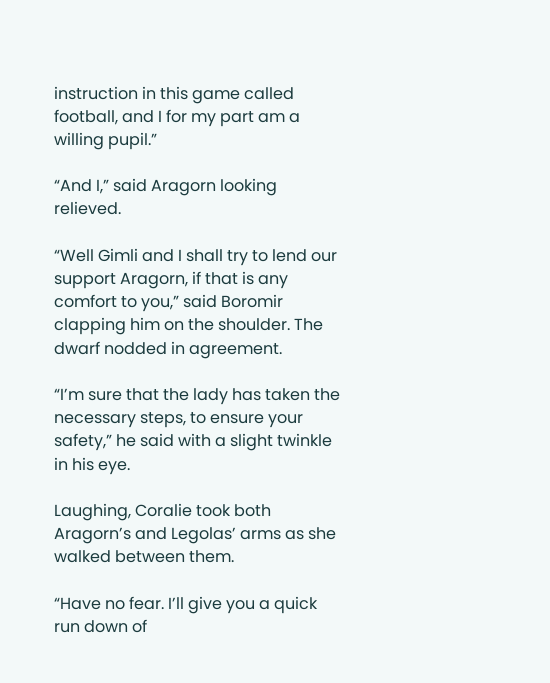instruction in this game called football, and I for my part am a willing pupil.”

“And I,” said Aragorn looking relieved.

“Well Gimli and I shall try to lend our support Aragorn, if that is any comfort to you,” said Boromir clapping him on the shoulder. The dwarf nodded in agreement.

“I’m sure that the lady has taken the necessary steps, to ensure your safety,” he said with a slight twinkle in his eye.

Laughing, Coralie took both Aragorn’s and Legolas’ arms as she walked between them.

“Have no fear. I’ll give you a quick run down of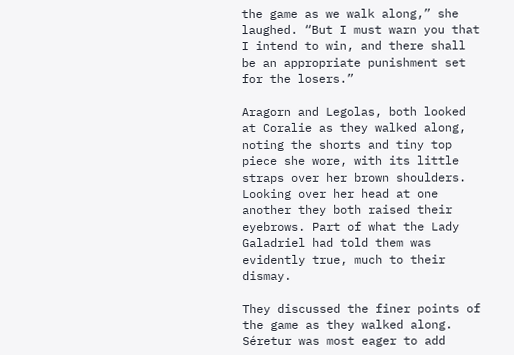the game as we walk along,” she laughed. “But I must warn you that I intend to win, and there shall be an appropriate punishment set for the losers.”

Aragorn and Legolas, both looked at Coralie as they walked along, noting the shorts and tiny top piece she wore, with its little straps over her brown shoulders. Looking over her head at one another they both raised their eyebrows. Part of what the Lady Galadriel had told them was evidently true, much to their dismay.

They discussed the finer points of the game as they walked along. Séretur was most eager to add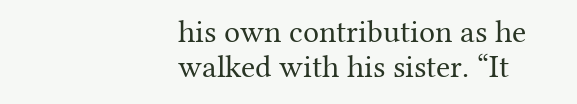his own contribution as he walked with his sister. “It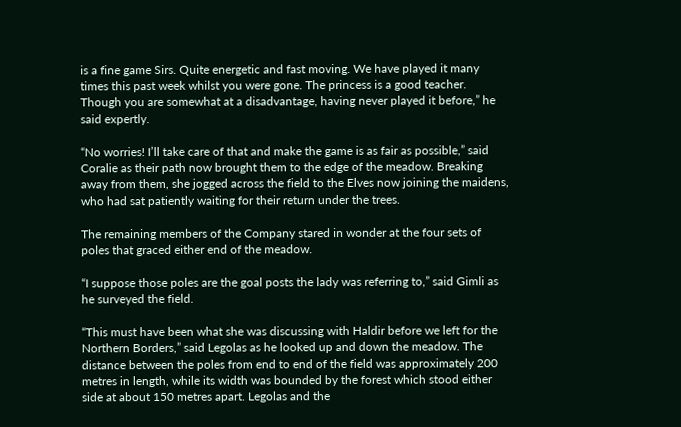is a fine game Sirs. Quite energetic and fast moving. We have played it many times this past week whilst you were gone. The princess is a good teacher. Though you are somewhat at a disadvantage, having never played it before,” he said expertly.

“No worries! I’ll take care of that and make the game is as fair as possible,” said Coralie as their path now brought them to the edge of the meadow. Breaking away from them, she jogged across the field to the Elves now joining the maidens, who had sat patiently waiting for their return under the trees.

The remaining members of the Company stared in wonder at the four sets of poles that graced either end of the meadow.

“I suppose those poles are the goal posts the lady was referring to,” said Gimli as he surveyed the field.

“This must have been what she was discussing with Haldir before we left for the Northern Borders,” said Legolas as he looked up and down the meadow. The distance between the poles from end to end of the field was approximately 200 metres in length, while its width was bounded by the forest which stood either side at about 150 metres apart. Legolas and the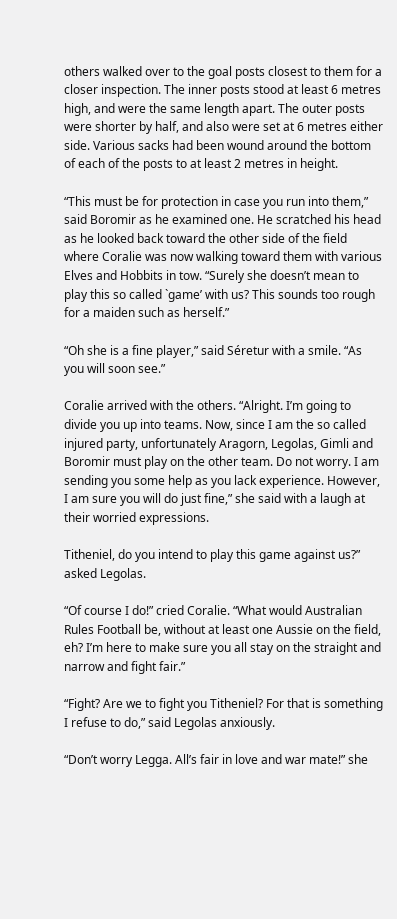others walked over to the goal posts closest to them for a closer inspection. The inner posts stood at least 6 metres high, and were the same length apart. The outer posts were shorter by half, and also were set at 6 metres either side. Various sacks had been wound around the bottom of each of the posts to at least 2 metres in height.

“This must be for protection in case you run into them,” said Boromir as he examined one. He scratched his head as he looked back toward the other side of the field where Coralie was now walking toward them with various Elves and Hobbits in tow. “Surely she doesn’t mean to play this so called `game’ with us? This sounds too rough for a maiden such as herself.”

“Oh she is a fine player,” said Séretur with a smile. “As you will soon see.”

Coralie arrived with the others. “Alright. I’m going to divide you up into teams. Now, since I am the so called injured party, unfortunately Aragorn, Legolas, Gimli and Boromir must play on the other team. Do not worry. I am sending you some help as you lack experience. However, I am sure you will do just fine,” she said with a laugh at their worried expressions.

Titheniel, do you intend to play this game against us?” asked Legolas.

“Of course I do!” cried Coralie. “What would Australian Rules Football be, without at least one Aussie on the field, eh? I’m here to make sure you all stay on the straight and narrow and fight fair.”

“Fight? Are we to fight you Titheniel? For that is something I refuse to do,” said Legolas anxiously.

“Don’t worry Legga. All’s fair in love and war mate!” she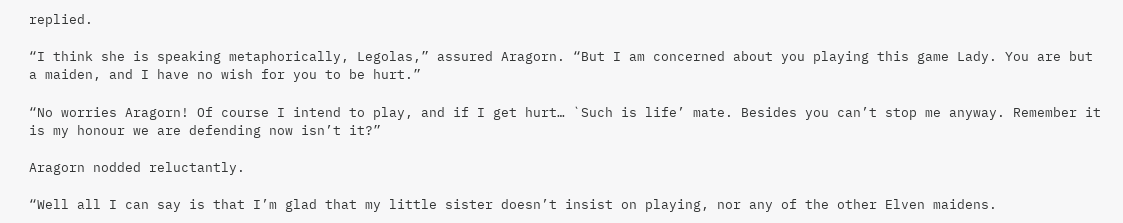replied.

“I think she is speaking metaphorically, Legolas,” assured Aragorn. “But I am concerned about you playing this game Lady. You are but a maiden, and I have no wish for you to be hurt.”

“No worries Aragorn! Of course I intend to play, and if I get hurt… `Such is life’ mate. Besides you can’t stop me anyway. Remember it is my honour we are defending now isn’t it?”

Aragorn nodded reluctantly.

“Well all I can say is that I’m glad that my little sister doesn’t insist on playing, nor any of the other Elven maidens.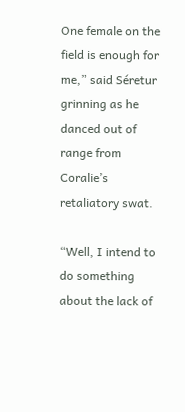One female on the field is enough for me,” said Séretur grinning as he danced out of range from Coralie’s retaliatory swat.

“Well, I intend to do something about the lack of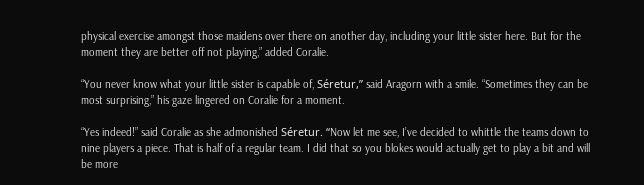physical exercise amongst those maidens over there on another day, including your little sister here. But for the moment they are better off not playing,” added Coralie.

“You never know what your little sister is capable of, Séretur,” said Aragorn with a smile. “Sometimes they can be most surprising,” his gaze lingered on Coralie for a moment.

“Yes indeed!” said Coralie as she admonished Séretur. “Now let me see, I’ve decided to whittle the teams down to nine players a piece. That is half of a regular team. I did that so you blokes would actually get to play a bit and will be more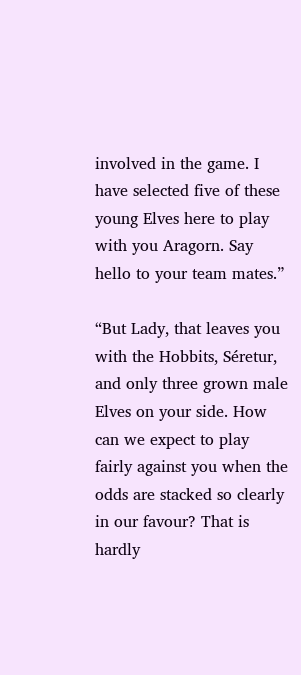involved in the game. I have selected five of these young Elves here to play with you Aragorn. Say hello to your team mates.”

“But Lady, that leaves you with the Hobbits, Séretur, and only three grown male Elves on your side. How can we expect to play fairly against you when the odds are stacked so clearly in our favour? That is hardly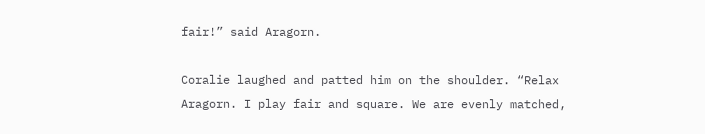fair!” said Aragorn.

Coralie laughed and patted him on the shoulder. “Relax Aragorn. I play fair and square. We are evenly matched,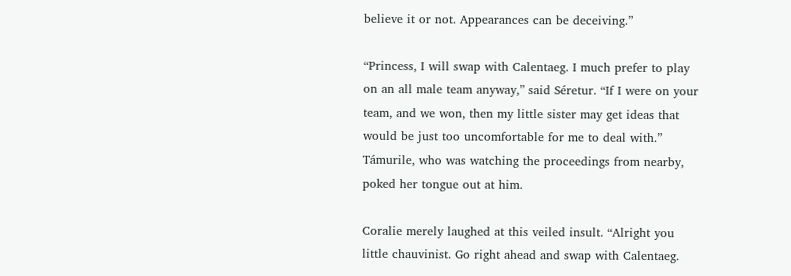believe it or not. Appearances can be deceiving.”

“Princess, I will swap with Calentaeg. I much prefer to play on an all male team anyway,” said Séretur. “If I were on your team, and we won, then my little sister may get ideas that would be just too uncomfortable for me to deal with.” Támurile, who was watching the proceedings from nearby, poked her tongue out at him.

Coralie merely laughed at this veiled insult. “Alright you little chauvinist. Go right ahead and swap with Calentaeg.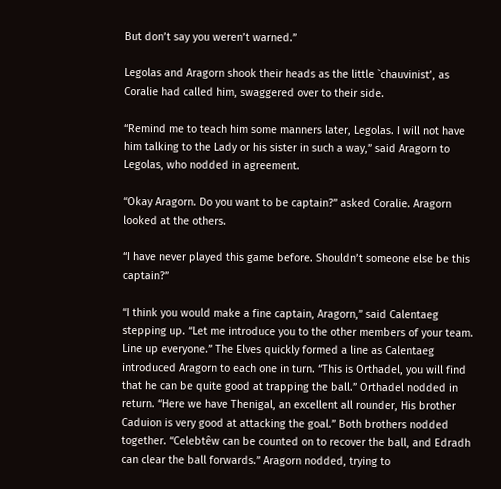But don’t say you weren’t warned.”

Legolas and Aragorn shook their heads as the little `chauvinist’, as Coralie had called him, swaggered over to their side.

“Remind me to teach him some manners later, Legolas. I will not have him talking to the Lady or his sister in such a way,” said Aragorn to Legolas, who nodded in agreement.

“Okay Aragorn. Do you want to be captain?” asked Coralie. Aragorn looked at the others.

“I have never played this game before. Shouldn’t someone else be this captain?”

“I think you would make a fine captain, Aragorn,” said Calentaeg stepping up. “Let me introduce you to the other members of your team. Line up everyone.” The Elves quickly formed a line as Calentaeg introduced Aragorn to each one in turn. “This is Orthadel, you will find that he can be quite good at trapping the ball.” Orthadel nodded in return. “Here we have Thenigal, an excellent all rounder, His brother Caduion is very good at attacking the goal.” Both brothers nodded together. “Celebtêw can be counted on to recover the ball, and Edradh can clear the ball forwards.” Aragorn nodded, trying to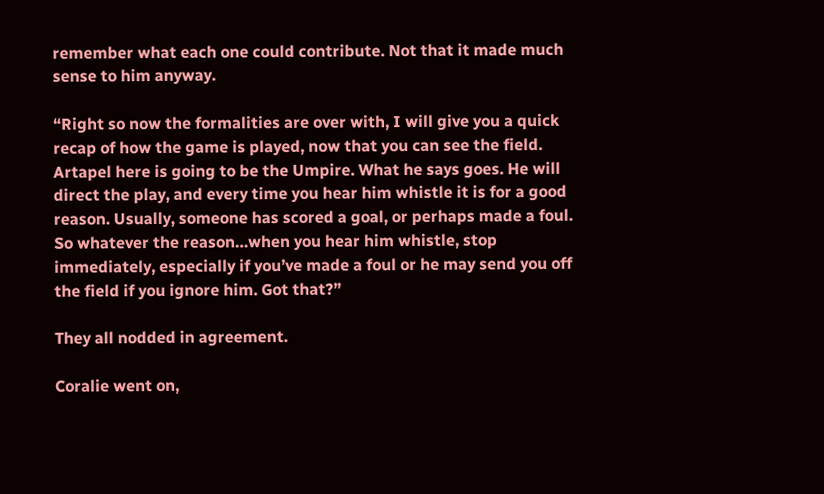remember what each one could contribute. Not that it made much sense to him anyway.

“Right so now the formalities are over with, I will give you a quick recap of how the game is played, now that you can see the field. Artapel here is going to be the Umpire. What he says goes. He will direct the play, and every time you hear him whistle it is for a good reason. Usually, someone has scored a goal, or perhaps made a foul. So whatever the reason…when you hear him whistle, stop immediately, especially if you’ve made a foul or he may send you off the field if you ignore him. Got that?”

They all nodded in agreement.

Coralie went on,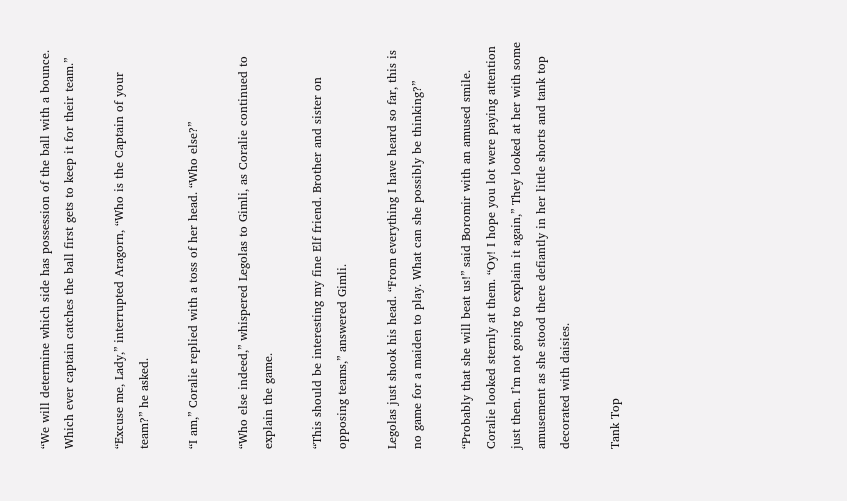“We will determine which side has possession of the ball with a bounce. Which ever captain catches the ball first gets to keep it for their team.”

“Excuse me, Lady,” interrupted Aragorn, “Who is the Captain of your team?” he asked.

“I am,” Coralie replied with a toss of her head. “Who else?”

“Who else indeed,” whispered Legolas to Gimli, as Coralie continued to explain the game.

“This should be interesting my fine Elf friend. Brother and sister on opposing teams,” answered Gimli.

Legolas just shook his head. “From everything I have heard so far, this is no game for a maiden to play. What can she possibly be thinking?”

“Probably that she will beat us!” said Boromir with an amused smile. Coralie looked sternly at them. “Oy! I hope you lot were paying attention just then. I’m not going to explain it again,” They looked at her with some amusement as she stood there defiantly in her little shorts and tank top decorated with daisies.

Tank Top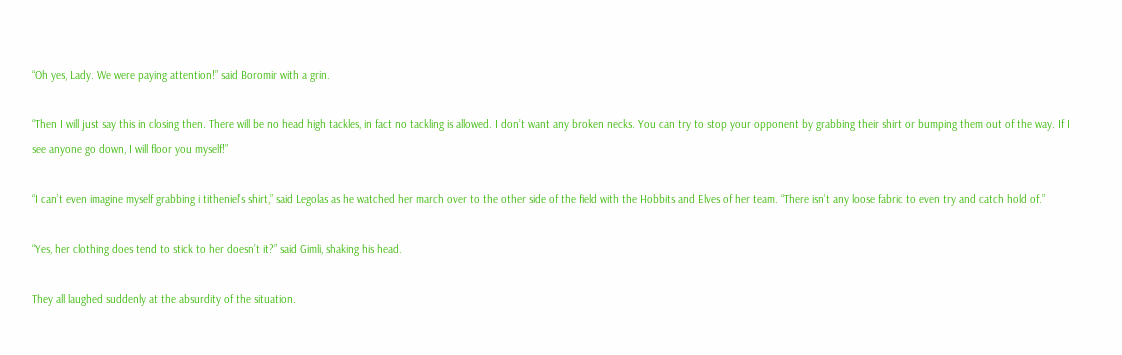“Oh yes, Lady. We were paying attention!” said Boromir with a grin.

“Then I will just say this in closing then. There will be no head high tackles, in fact no tackling is allowed. I don’t want any broken necks. You can try to stop your opponent by grabbing their shirt or bumping them out of the way. If I see anyone go down, I will floor you myself!”

“I can’t even imagine myself grabbing i titheniel’s shirt,” said Legolas as he watched her march over to the other side of the field with the Hobbits and Elves of her team. “There isn’t any loose fabric to even try and catch hold of.”

“Yes, her clothing does tend to stick to her doesn’t it?” said Gimli, shaking his head.

They all laughed suddenly at the absurdity of the situation.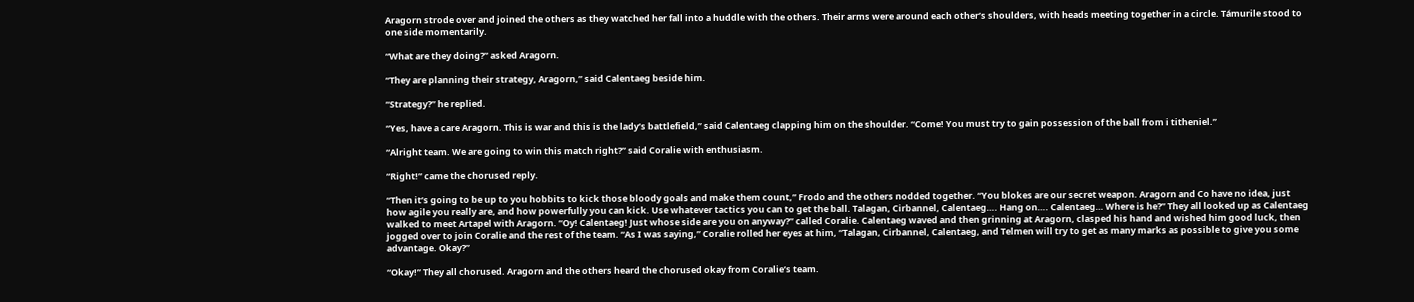Aragorn strode over and joined the others as they watched her fall into a huddle with the others. Their arms were around each other’s shoulders, with heads meeting together in a circle. Támurile stood to one side momentarily.

“What are they doing?” asked Aragorn.

“They are planning their strategy, Aragorn,” said Calentaeg beside him.

“Strategy?” he replied.

“Yes, have a care Aragorn. This is war and this is the lady’s battlefield,” said Calentaeg clapping him on the shoulder. “Come! You must try to gain possession of the ball from i titheniel.”

“Alright team. We are going to win this match right?” said Coralie with enthusiasm.

“Right!” came the chorused reply.

“Then it’s going to be up to you hobbits to kick those bloody goals and make them count,” Frodo and the others nodded together. “You blokes are our secret weapon. Aragorn and Co have no idea, just how agile you really are, and how powerfully you can kick. Use whatever tactics you can to get the ball. Talagan, Cirbannel, Calentaeg…. Hang on…. Calentaeg… Where is he?” They all looked up as Calentaeg walked to meet Artapel with Aragorn. “Oy! Calentaeg! Just whose side are you on anyway?” called Coralie. Calentaeg waved and then grinning at Aragorn, clasped his hand and wished him good luck, then jogged over to join Coralie and the rest of the team. “As I was saying,” Coralie rolled her eyes at him, “Talagan, Cirbannel, Calentaeg, and Telmen will try to get as many marks as possible to give you some advantage. Okay?”

“Okay!” They all chorused. Aragorn and the others heard the chorused okay from Coralie’s team.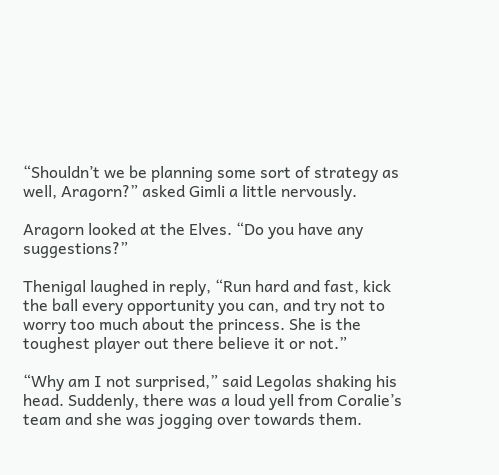“Shouldn’t we be planning some sort of strategy as well, Aragorn?” asked Gimli a little nervously.

Aragorn looked at the Elves. “Do you have any suggestions?”

Thenigal laughed in reply, “Run hard and fast, kick the ball every opportunity you can, and try not to worry too much about the princess. She is the toughest player out there believe it or not.”

“Why am I not surprised,” said Legolas shaking his head. Suddenly, there was a loud yell from Coralie’s team and she was jogging over towards them.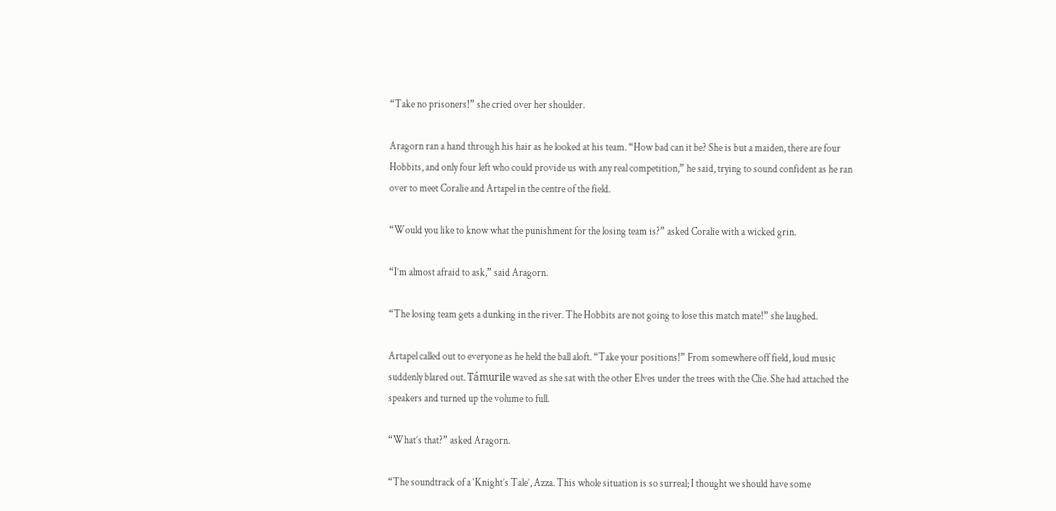“Take no prisoners!” she cried over her shoulder.

Aragorn ran a hand through his hair as he looked at his team. “How bad can it be? She is but a maiden, there are four Hobbits, and only four left who could provide us with any real competition,” he said, trying to sound confident as he ran over to meet Coralie and Artapel in the centre of the field.

“Would you like to know what the punishment for the losing team is?” asked Coralie with a wicked grin.

“I’m almost afraid to ask,” said Aragorn.

“The losing team gets a dunking in the river. The Hobbits are not going to lose this match mate!” she laughed.

Artapel called out to everyone as he held the ball aloft. “Take your positions!” From somewhere off field, loud music suddenly blared out. Támurile waved as she sat with the other Elves under the trees with the Clie. She had attached the speakers and turned up the volume to full.

“What’s that?” asked Aragorn.

“The soundtrack of a ‘Knight’s Tale’, Azza. This whole situation is so surreal; I thought we should have some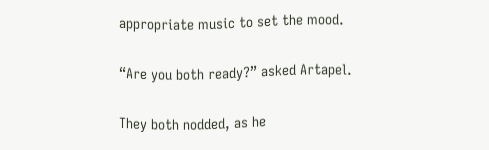appropriate music to set the mood.

“Are you both ready?” asked Artapel.

They both nodded, as he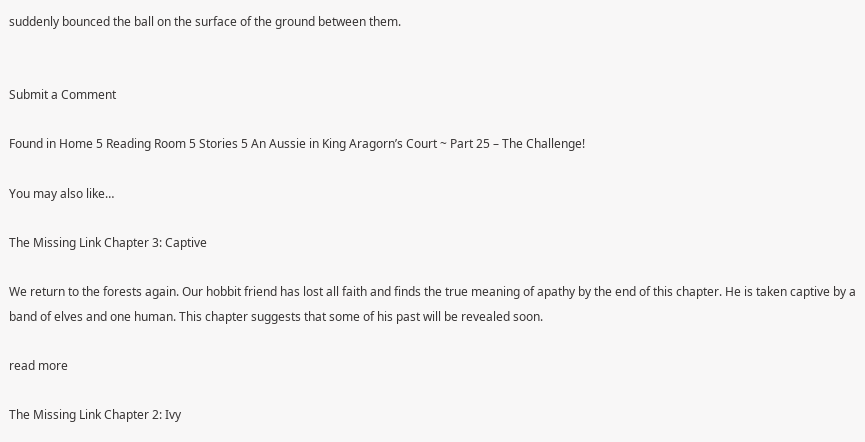suddenly bounced the ball on the surface of the ground between them.


Submit a Comment

Found in Home 5 Reading Room 5 Stories 5 An Aussie in King Aragorn’s Court ~ Part 25 – The Challenge!

You may also like…

The Missing Link Chapter 3: Captive

We return to the forests again. Our hobbit friend has lost all faith and finds the true meaning of apathy by the end of this chapter. He is taken captive by a band of elves and one human. This chapter suggests that some of his past will be revealed soon.

read more

The Missing Link Chapter 2: Ivy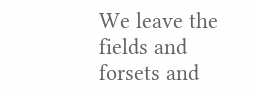We leave the fields and forsets and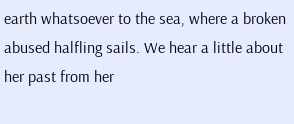earth whatsoever to the sea, where a broken abused halfling sails. We hear a little about her past from her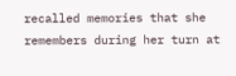recalled memories that she remembers during her turn at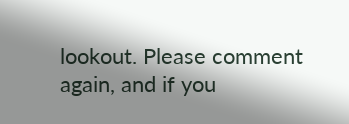lookout. Please comment again, and if you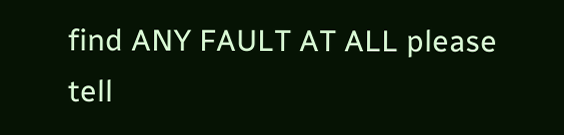find ANY FAULT AT ALL please tell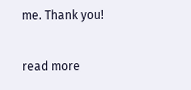me. Thank you!

read more